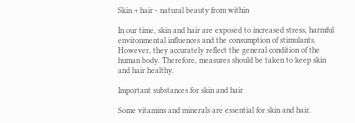Skin + hair - natural beauty from within

In our time, skin and hair are exposed to increased stress, harmful environmental influences and the consumption of stimulants. However, they accurately reflect the general condition of the human body. Therefore, measures should be taken to keep skin and hair healthy.

Important substances for skin and hair

Some vitamins and minerals are essential for skin and hair.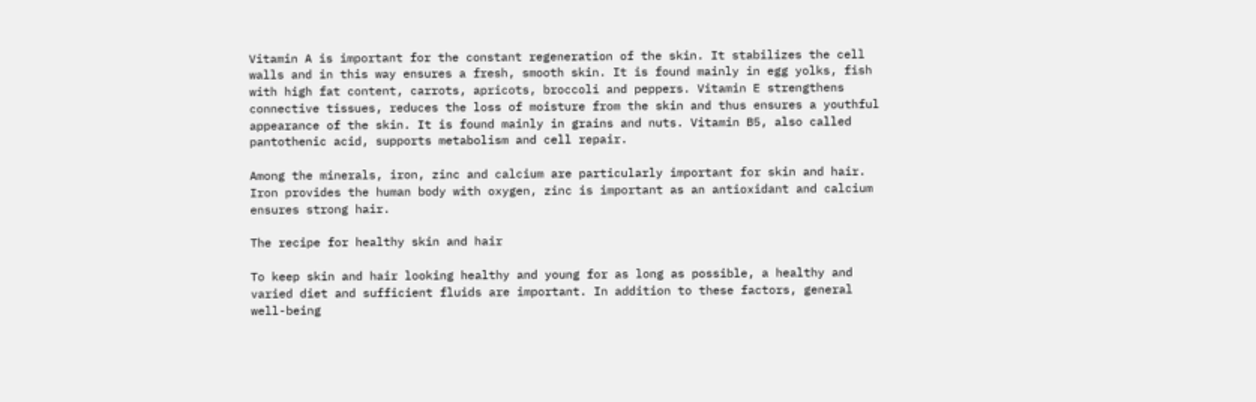Vitamin A is important for the constant regeneration of the skin. It stabilizes the cell walls and in this way ensures a fresh, smooth skin. It is found mainly in egg yolks, fish with high fat content, carrots, apricots, broccoli and peppers. Vitamin E strengthens connective tissues, reduces the loss of moisture from the skin and thus ensures a youthful appearance of the skin. It is found mainly in grains and nuts. Vitamin B5, also called pantothenic acid, supports metabolism and cell repair.

Among the minerals, iron, zinc and calcium are particularly important for skin and hair. Iron provides the human body with oxygen, zinc is important as an antioxidant and calcium ensures strong hair.

The recipe for healthy skin and hair

To keep skin and hair looking healthy and young for as long as possible, a healthy and varied diet and sufficient fluids are important. In addition to these factors, general well-being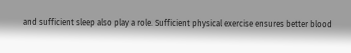and sufficient sleep also play a role. Sufficient physical exercise ensures better blood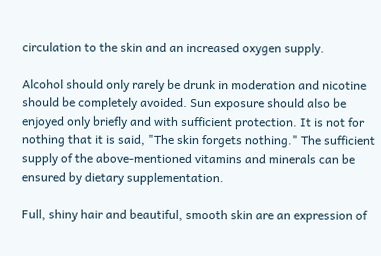circulation to the skin and an increased oxygen supply.

Alcohol should only rarely be drunk in moderation and nicotine should be completely avoided. Sun exposure should also be enjoyed only briefly and with sufficient protection. It is not for nothing that it is said, "The skin forgets nothing." The sufficient supply of the above-mentioned vitamins and minerals can be ensured by dietary supplementation.

Full, shiny hair and beautiful, smooth skin are an expression of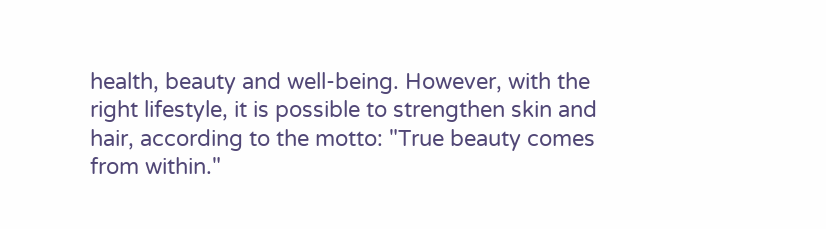health, beauty and well-being. However, with the right lifestyle, it is possible to strengthen skin and hair, according to the motto: "True beauty comes from within."